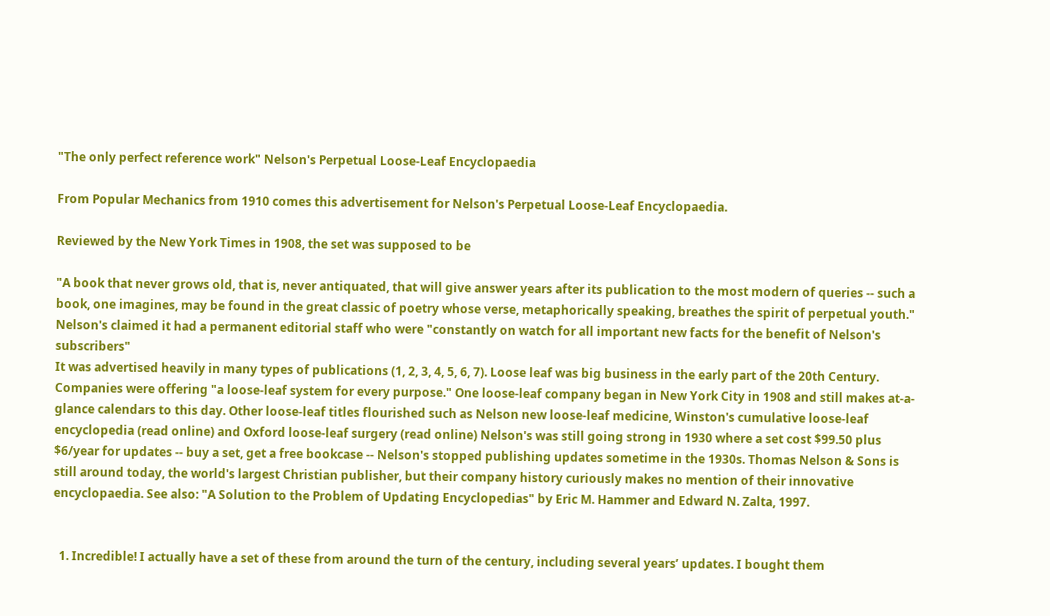"The only perfect reference work" Nelson's Perpetual Loose-Leaf Encyclopaedia

From Popular Mechanics from 1910 comes this advertisement for Nelson's Perpetual Loose-Leaf Encyclopaedia.

Reviewed by the New York Times in 1908, the set was supposed to be

"A book that never grows old, that is, never antiquated, that will give answer years after its publication to the most modern of queries -- such a book, one imagines, may be found in the great classic of poetry whose verse, metaphorically speaking, breathes the spirit of perpetual youth." Nelson's claimed it had a permanent editorial staff who were "constantly on watch for all important new facts for the benefit of Nelson's subscribers"
It was advertised heavily in many types of publications (1, 2, 3, 4, 5, 6, 7). Loose leaf was big business in the early part of the 20th Century. Companies were offering "a loose-leaf system for every purpose." One loose-leaf company began in New York City in 1908 and still makes at-a-glance calendars to this day. Other loose-leaf titles flourished such as Nelson new loose-leaf medicine, Winston's cumulative loose-leaf encyclopedia (read online) and Oxford loose-leaf surgery (read online) Nelson's was still going strong in 1930 where a set cost $99.50 plus $6/year for updates -- buy a set, get a free bookcase -- Nelson's stopped publishing updates sometime in the 1930s. Thomas Nelson & Sons is still around today, the world's largest Christian publisher, but their company history curiously makes no mention of their innovative encyclopaedia. See also: "A Solution to the Problem of Updating Encyclopedias" by Eric M. Hammer and Edward N. Zalta, 1997.


  1. Incredible! I actually have a set of these from around the turn of the century, including several years’ updates. I bought them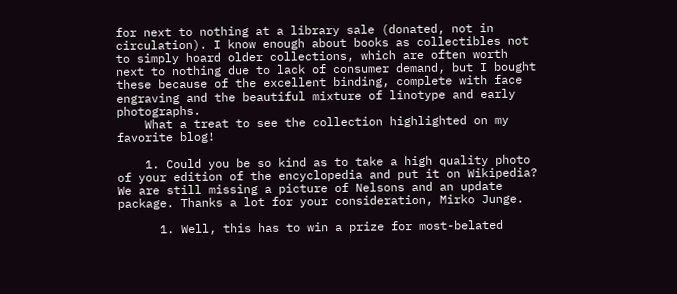for next to nothing at a library sale (donated, not in circulation). I know enough about books as collectibles not to simply hoard older collections, which are often worth next to nothing due to lack of consumer demand, but I bought these because of the excellent binding, complete with face engraving and the beautiful mixture of linotype and early photographs.
    What a treat to see the collection highlighted on my favorite blog!

    1. Could you be so kind as to take a high quality photo of your edition of the encyclopedia and put it on Wikipedia? We are still missing a picture of Nelsons and an update package. Thanks a lot for your consideration, Mirko Junge.

      1. Well, this has to win a prize for most-belated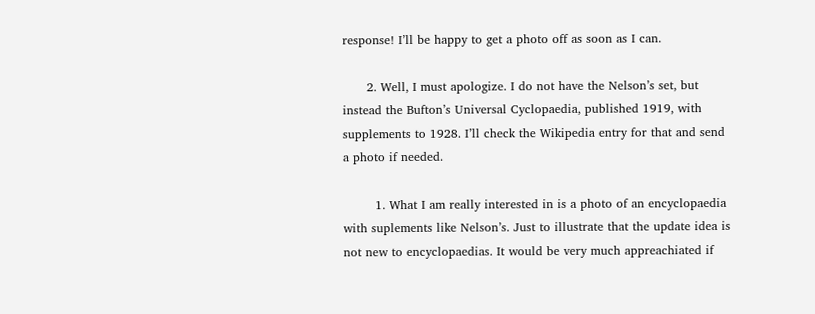response! I’ll be happy to get a photo off as soon as I can.

      2. Well, I must apologize. I do not have the Nelson’s set, but instead the Bufton’s Universal Cyclopaedia, published 1919, with supplements to 1928. I’ll check the Wikipedia entry for that and send a photo if needed.

        1. What I am really interested in is a photo of an encyclopaedia with suplements like Nelson’s. Just to illustrate that the update idea is not new to encyclopaedias. It would be very much appreachiated if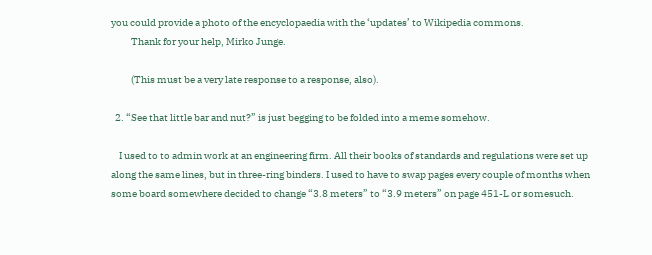you could provide a photo of the encyclopaedia with the ‘updates’ to Wikipedia commons.
          Thank for your help, Mirko Junge.

          (This must be a very late response to a response, also).

  2. “See that little bar and nut?” is just begging to be folded into a meme somehow.

    I used to to admin work at an engineering firm. All their books of standards and regulations were set up along the same lines, but in three-ring binders. I used to have to swap pages every couple of months when some board somewhere decided to change “3.8 meters” to “3.9 meters” on page 451-L or somesuch.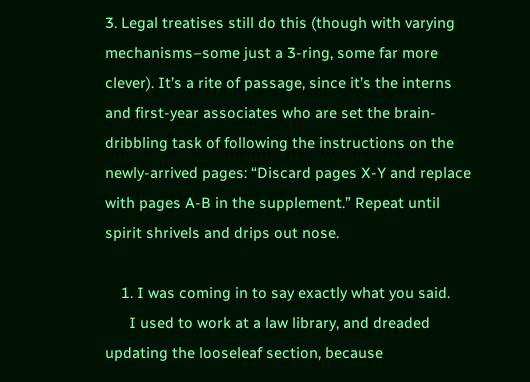3. Legal treatises still do this (though with varying mechanisms–some just a 3-ring, some far more clever). It’s a rite of passage, since it’s the interns and first-year associates who are set the brain-dribbling task of following the instructions on the newly-arrived pages: “Discard pages X-Y and replace with pages A-B in the supplement.” Repeat until spirit shrivels and drips out nose.

    1. I was coming in to say exactly what you said.
      I used to work at a law library, and dreaded updating the looseleaf section, because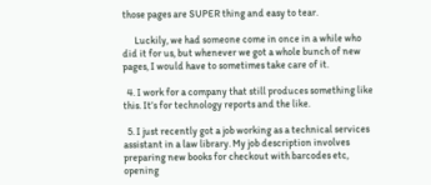those pages are SUPER thing and easy to tear.

      Luckily, we had someone come in once in a while who did it for us, but whenever we got a whole bunch of new pages, I would have to sometimes take care of it.

  4. I work for a company that still produces something like this. It’s for technology reports and the like.

  5. I just recently got a job working as a technical services assistant in a law library. My job description involves preparing new books for checkout with barcodes etc, opening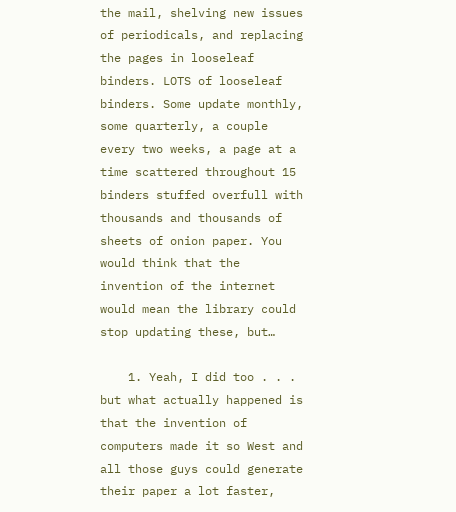the mail, shelving new issues of periodicals, and replacing the pages in looseleaf binders. LOTS of looseleaf binders. Some update monthly, some quarterly, a couple every two weeks, a page at a time scattered throughout 15 binders stuffed overfull with thousands and thousands of sheets of onion paper. You would think that the invention of the internet would mean the library could stop updating these, but…

    1. Yeah, I did too . . . but what actually happened is that the invention of computers made it so West and all those guys could generate their paper a lot faster,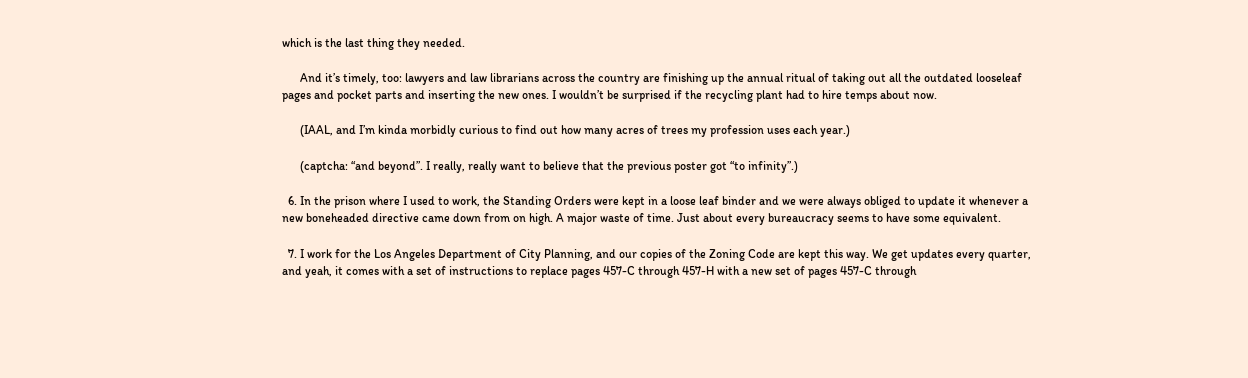which is the last thing they needed.

      And it’s timely, too: lawyers and law librarians across the country are finishing up the annual ritual of taking out all the outdated looseleaf pages and pocket parts and inserting the new ones. I wouldn’t be surprised if the recycling plant had to hire temps about now.

      (IAAL, and I’m kinda morbidly curious to find out how many acres of trees my profession uses each year.)

      (captcha: “and beyond”. I really, really want to believe that the previous poster got “to infinity”.)

  6. In the prison where I used to work, the Standing Orders were kept in a loose leaf binder and we were always obliged to update it whenever a new boneheaded directive came down from on high. A major waste of time. Just about every bureaucracy seems to have some equivalent.

  7. I work for the Los Angeles Department of City Planning, and our copies of the Zoning Code are kept this way. We get updates every quarter, and yeah, it comes with a set of instructions to replace pages 457-C through 457-H with a new set of pages 457-C through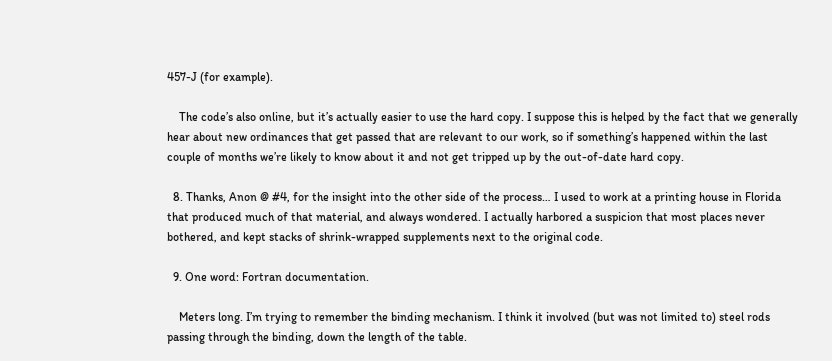457-J (for example).

    The code’s also online, but it’s actually easier to use the hard copy. I suppose this is helped by the fact that we generally hear about new ordinances that get passed that are relevant to our work, so if something’s happened within the last couple of months we’re likely to know about it and not get tripped up by the out-of-date hard copy.

  8. Thanks, Anon @ #4, for the insight into the other side of the process… I used to work at a printing house in Florida that produced much of that material, and always wondered. I actually harbored a suspicion that most places never bothered, and kept stacks of shrink-wrapped supplements next to the original code.

  9. One word: Fortran documentation.

    Meters long. I’m trying to remember the binding mechanism. I think it involved (but was not limited to) steel rods passing through the binding, down the length of the table.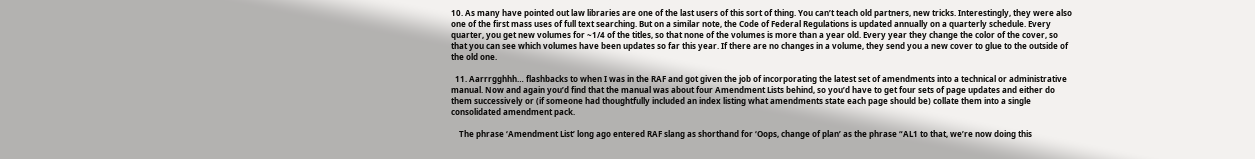10. As many have pointed out law libraries are one of the last users of this sort of thing. You can’t teach old partners, new tricks. Interestingly, they were also one of the first mass uses of full text searching. But on a similar note, the Code of Federal Regulations is updated annually on a quarterly schedule. Every quarter, you get new volumes for ~1/4 of the titles, so that none of the volumes is more than a year old. Every year they change the color of the cover, so that you can see which volumes have been updates so far this year. If there are no changes in a volume, they send you a new cover to glue to the outside of the old one.

  11. Aarrrgghhh… flashbacks to when I was in the RAF and got given the job of incorporating the latest set of amendments into a technical or administrative manual. Now and again you’d find that the manual was about four Amendment Lists behind, so you’d have to get four sets of page updates and either do them successively or (if someone had thoughtfully included an index listing what amendments state each page should be) collate them into a single consolidated amendment pack.

    The phrase ‘Amendment List’ long ago entered RAF slang as shorthand for ‘Oops, change of plan’ as the phrase “AL1 to that, we’re now doing this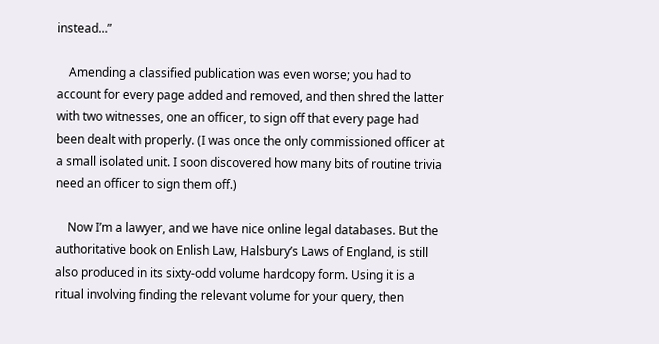instead…”

    Amending a classified publication was even worse; you had to account for every page added and removed, and then shred the latter with two witnesses, one an officer, to sign off that every page had been dealt with properly. (I was once the only commissioned officer at a small isolated unit. I soon discovered how many bits of routine trivia need an officer to sign them off.)

    Now I’m a lawyer, and we have nice online legal databases. But the authoritative book on Enlish Law, Halsbury’s Laws of England, is still also produced in its sixty-odd volume hardcopy form. Using it is a ritual involving finding the relevant volume for your query, then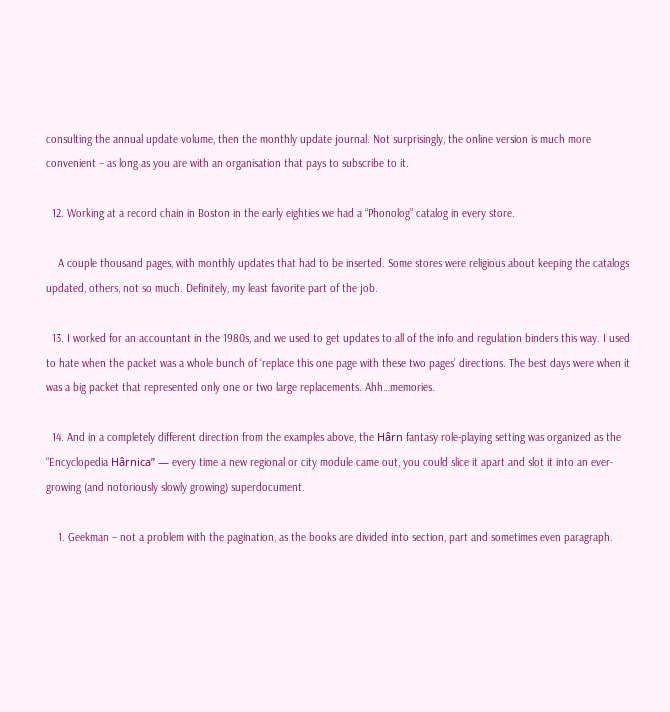consulting the annual update volume, then the monthly update journal. Not surprisingly, the online version is much more convenient – as long as you are with an organisation that pays to subscribe to it.

  12. Working at a record chain in Boston in the early eighties we had a “Phonolog” catalog in every store.

    A couple thousand pages, with monthly updates that had to be inserted. Some stores were religious about keeping the catalogs updated, others, not so much. Definitely, my least favorite part of the job.

  13. I worked for an accountant in the 1980s, and we used to get updates to all of the info and regulation binders this way. I used to hate when the packet was a whole bunch of ‘replace this one page with these two pages’ directions. The best days were when it was a big packet that represented only one or two large replacements. Ahh…memories.

  14. And in a completely different direction from the examples above, the Hârn fantasy role-playing setting was organized as the “Encyclopedia Hârnica” — every time a new regional or city module came out, you could slice it apart and slot it into an ever-growing (and notoriously slowly growing) superdocument.

    1. Geekman – not a problem with the pagination, as the books are divided into section, part and sometimes even paragraph.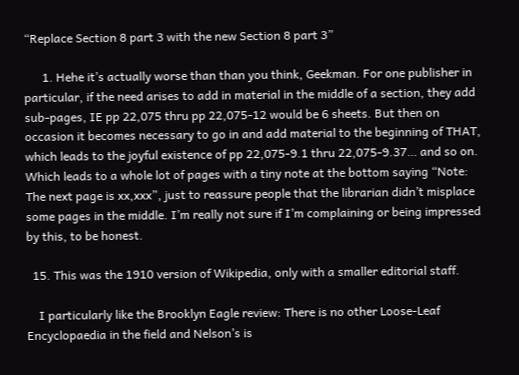“Replace Section 8 part 3 with the new Section 8 part 3”

      1. Hehe it’s actually worse than than you think, Geekman. For one publisher in particular, if the need arises to add in material in the middle of a section, they add sub-pages, IE pp 22,075 thru pp 22,075-12 would be 6 sheets. But then on occasion it becomes necessary to go in and add material to the beginning of THAT, which leads to the joyful existence of pp 22,075-9.1 thru 22,075-9.37… and so on. Which leads to a whole lot of pages with a tiny note at the bottom saying “Note: The next page is xx,xxx”, just to reassure people that the librarian didn’t misplace some pages in the middle. I’m really not sure if I’m complaining or being impressed by this, to be honest.

  15. This was the 1910 version of Wikipedia, only with a smaller editorial staff.

    I particularly like the Brooklyn Eagle review: There is no other Loose-Leaf Encyclopaedia in the field and Nelson’s is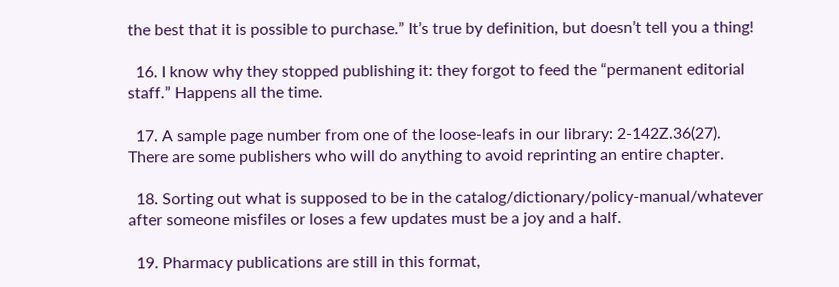the best that it is possible to purchase.” It’s true by definition, but doesn’t tell you a thing!

  16. I know why they stopped publishing it: they forgot to feed the “permanent editorial staff.” Happens all the time.

  17. A sample page number from one of the loose-leafs in our library: 2-142Z.36(27). There are some publishers who will do anything to avoid reprinting an entire chapter.

  18. Sorting out what is supposed to be in the catalog/dictionary/policy-manual/whatever after someone misfiles or loses a few updates must be a joy and a half.

  19. Pharmacy publications are still in this format,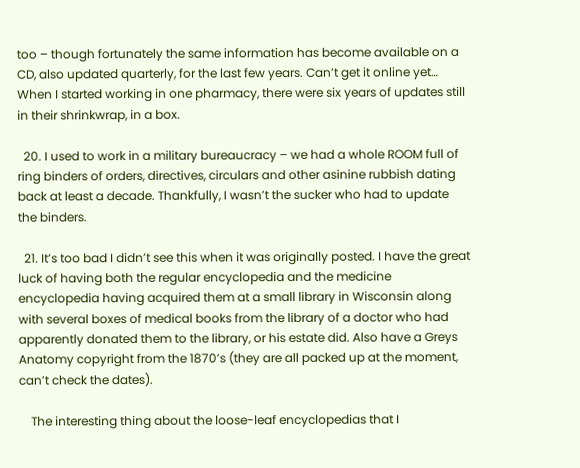too – though fortunately the same information has become available on a CD, also updated quarterly, for the last few years. Can’t get it online yet… When I started working in one pharmacy, there were six years of updates still in their shrinkwrap, in a box.

  20. I used to work in a military bureaucracy – we had a whole ROOM full of ring binders of orders, directives, circulars and other asinine rubbish dating back at least a decade. Thankfully, I wasn’t the sucker who had to update the binders.

  21. It’s too bad I didn’t see this when it was originally posted. I have the great luck of having both the regular encyclopedia and the medicine encyclopedia having acquired them at a small library in Wisconsin along with several boxes of medical books from the library of a doctor who had apparently donated them to the library, or his estate did. Also have a Greys Anatomy copyright from the 1870’s (they are all packed up at the moment, can’t check the dates).

    The interesting thing about the loose-leaf encyclopedias that I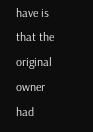have is that the original owner had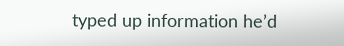typed up information he’d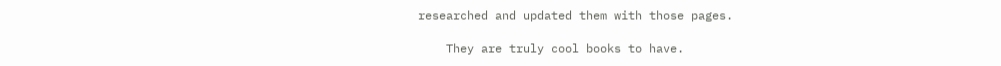researched and updated them with those pages.

    They are truly cool books to have.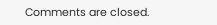Comments are closed.